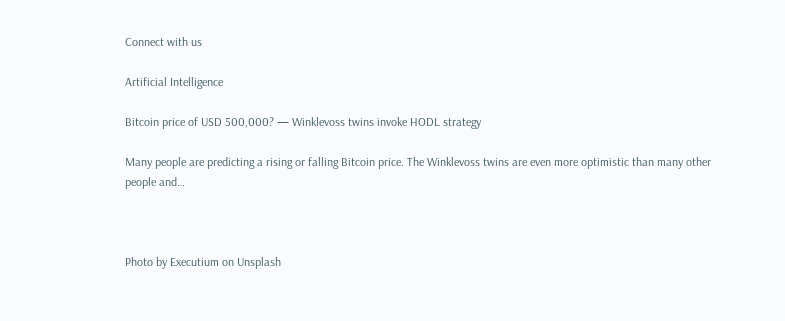Connect with us

Artificial Intelligence

Bitcoin price of USD 500,000? — Winklevoss twins invoke HODL strategy

Many people are predicting a rising or falling Bitcoin price. The Winklevoss twins are even more optimistic than many other people and…



Photo by Executium on Unsplash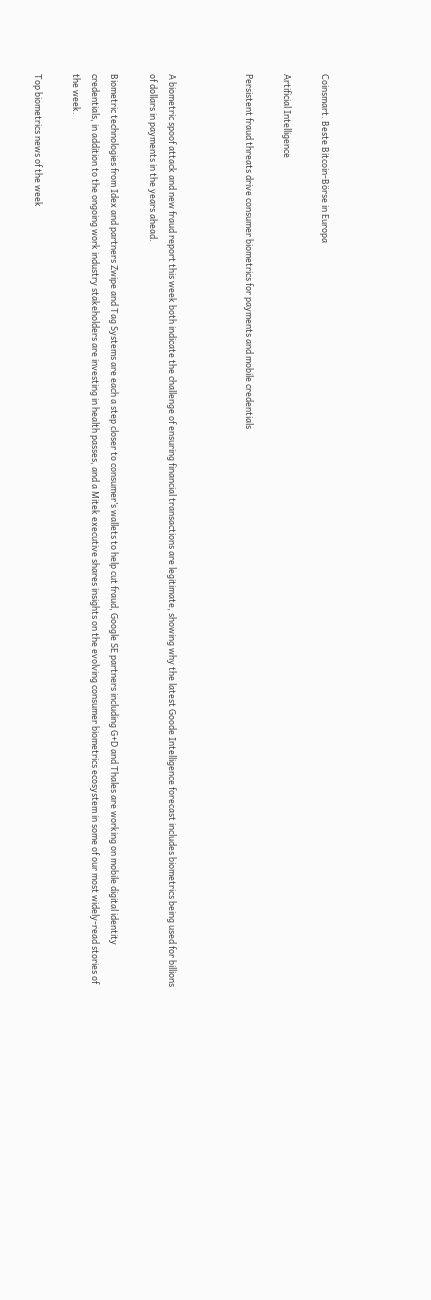Coinsmart. Beste Bitcoin-Börse in Europa

Artificial Intelligence

Persistent fraud threats drive consumer biometrics for payments and mobile credentials



A biometric spoof attack and new fraud report this week both indicate the challenge of ensuring financial transactions are legitimate, showing why the latest Goode Intelligence forecast includes biometrics being used for billions of dollars in payments in the years ahead.

Biometric technologies from Idex and partners Zwipe and Tag Systems are each a step closer to consumer’s wallets to help cut fraud, Google SE partners including G+D and Thales are working on mobile digital identity credentials, in addition to the ongoing work industry stakeholders are investing in health passes, and a Mitek executive shares insights on the evolving consumer biometrics ecosystem in some of our most widely-read stories of the week.

Top biometrics news of the week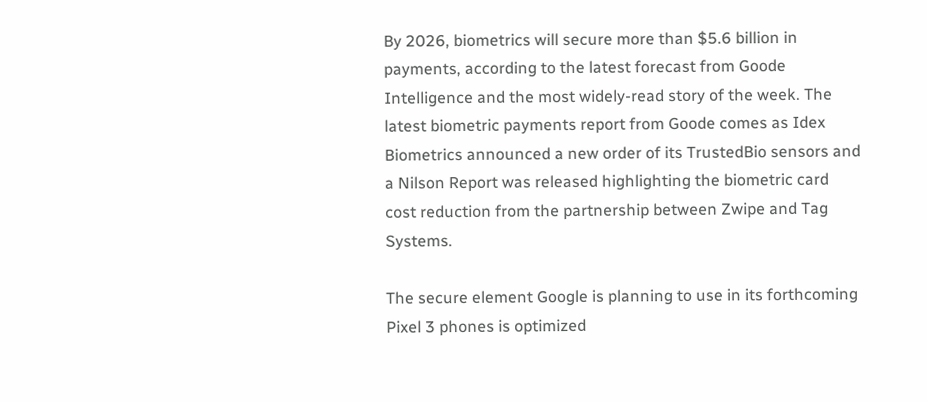By 2026, biometrics will secure more than $5.6 billion in payments, according to the latest forecast from Goode Intelligence and the most widely-read story of the week. The latest biometric payments report from Goode comes as Idex Biometrics announced a new order of its TrustedBio sensors and a Nilson Report was released highlighting the biometric card cost reduction from the partnership between Zwipe and Tag Systems.

The secure element Google is planning to use in its forthcoming Pixel 3 phones is optimized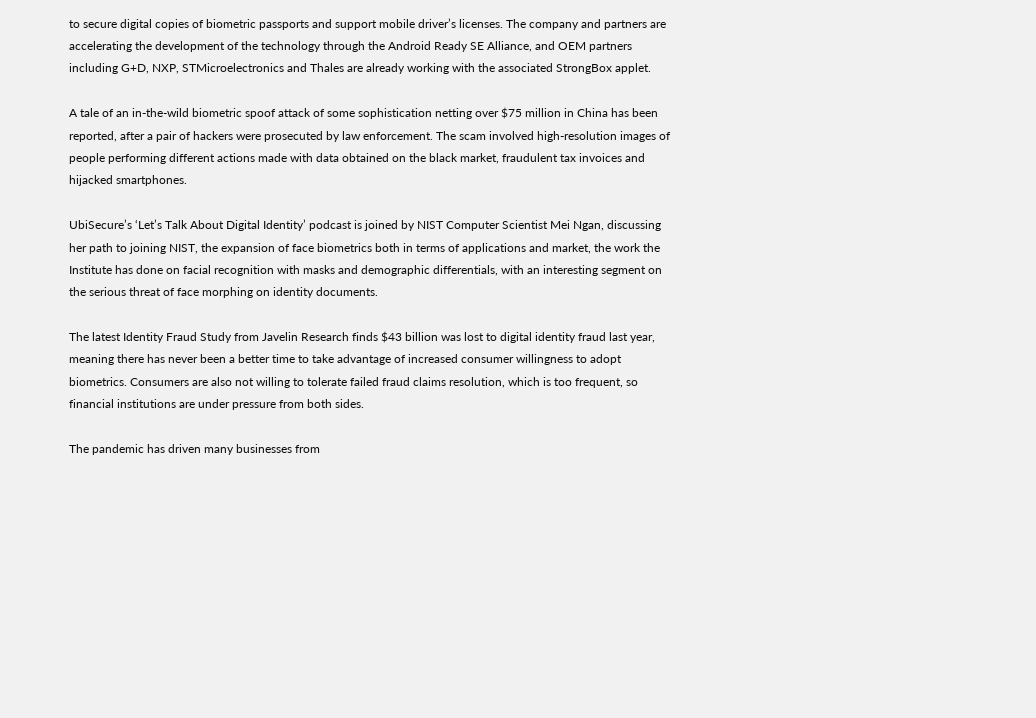to secure digital copies of biometric passports and support mobile driver’s licenses. The company and partners are accelerating the development of the technology through the Android Ready SE Alliance, and OEM partners including G+D, NXP, STMicroelectronics and Thales are already working with the associated StrongBox applet.

A tale of an in-the-wild biometric spoof attack of some sophistication netting over $75 million in China has been reported, after a pair of hackers were prosecuted by law enforcement. The scam involved high-resolution images of people performing different actions made with data obtained on the black market, fraudulent tax invoices and hijacked smartphones.

UbiSecure’s ‘Let’s Talk About Digital Identity’ podcast is joined by NIST Computer Scientist Mei Ngan, discussing her path to joining NIST, the expansion of face biometrics both in terms of applications and market, the work the Institute has done on facial recognition with masks and demographic differentials, with an interesting segment on the serious threat of face morphing on identity documents.

The latest Identity Fraud Study from Javelin Research finds $43 billion was lost to digital identity fraud last year, meaning there has never been a better time to take advantage of increased consumer willingness to adopt biometrics. Consumers are also not willing to tolerate failed fraud claims resolution, which is too frequent, so financial institutions are under pressure from both sides.

The pandemic has driven many businesses from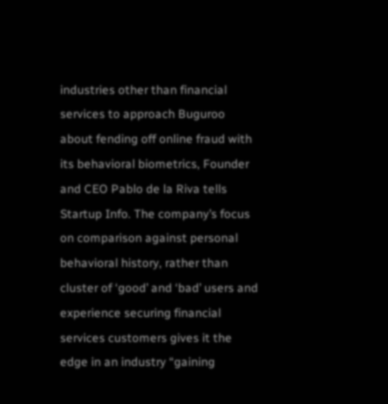industries other than financial services to approach Buguroo about fending off online fraud with its behavioral biometrics, Founder and CEO Pablo de la Riva tells Startup Info. The company’s focus on comparison against personal behavioral history, rather than cluster of ‘good’ and ‘bad’ users and experience securing financial services customers gives it the edge in an industry “gaining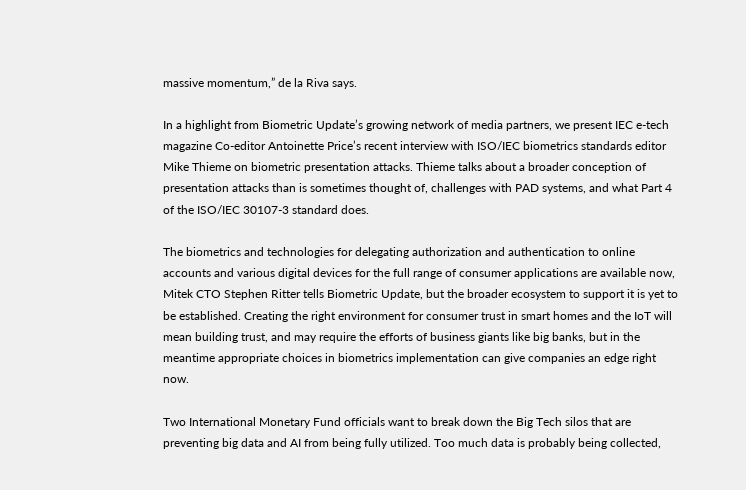massive momentum,” de la Riva says.

In a highlight from Biometric Update’s growing network of media partners, we present IEC e-tech magazine Co-editor Antoinette Price’s recent interview with ISO/IEC biometrics standards editor Mike Thieme on biometric presentation attacks. Thieme talks about a broader conception of presentation attacks than is sometimes thought of, challenges with PAD systems, and what Part 4 of the ISO/IEC 30107-3 standard does.

The biometrics and technologies for delegating authorization and authentication to online accounts and various digital devices for the full range of consumer applications are available now, Mitek CTO Stephen Ritter tells Biometric Update, but the broader ecosystem to support it is yet to be established. Creating the right environment for consumer trust in smart homes and the IoT will mean building trust, and may require the efforts of business giants like big banks, but in the meantime appropriate choices in biometrics implementation can give companies an edge right now.

Two International Monetary Fund officials want to break down the Big Tech silos that are preventing big data and AI from being fully utilized. Too much data is probably being collected,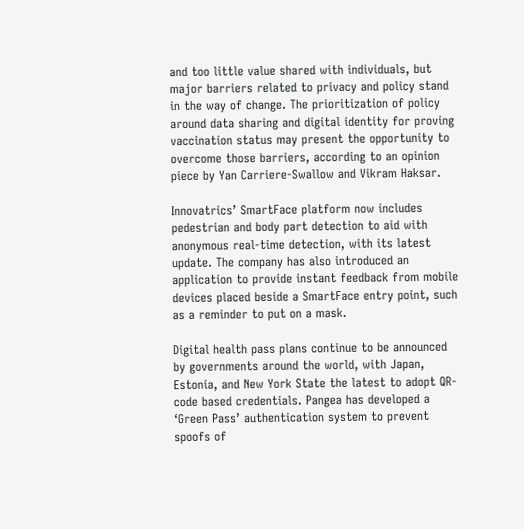and too little value shared with individuals, but major barriers related to privacy and policy stand in the way of change. The prioritization of policy around data sharing and digital identity for proving vaccination status may present the opportunity to overcome those barriers, according to an opinion piece by Yan Carriere-Swallow and Vikram Haksar.

Innovatrics’ SmartFace platform now includes pedestrian and body part detection to aid with anonymous real-time detection, with its latest update. The company has also introduced an application to provide instant feedback from mobile devices placed beside a SmartFace entry point, such as a reminder to put on a mask.

Digital health pass plans continue to be announced by governments around the world, with Japan, Estonia, and New York State the latest to adopt QR-code based credentials. Pangea has developed a ‘Green Pass’ authentication system to prevent spoofs of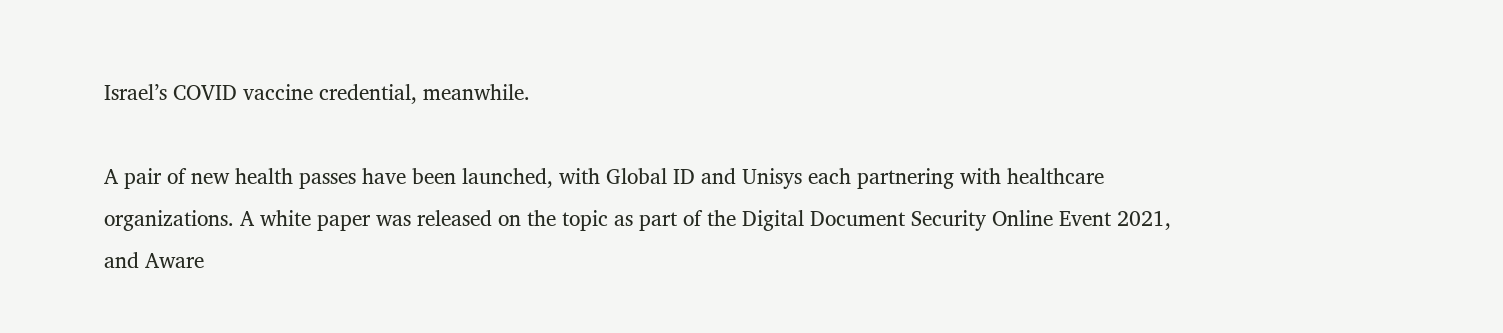Israel’s COVID vaccine credential, meanwhile.

A pair of new health passes have been launched, with Global ID and Unisys each partnering with healthcare organizations. A white paper was released on the topic as part of the Digital Document Security Online Event 2021, and Aware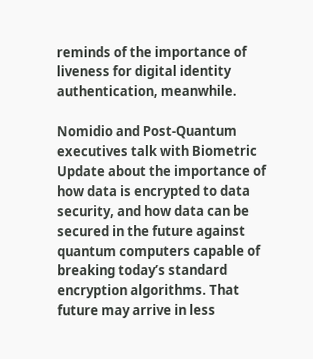reminds of the importance of liveness for digital identity authentication, meanwhile.

Nomidio and Post-Quantum executives talk with Biometric Update about the importance of how data is encrypted to data security, and how data can be secured in the future against quantum computers capable of breaking today’s standard encryption algorithms. That future may arrive in less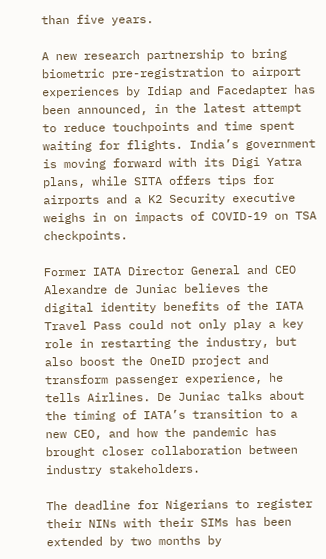than five years.

A new research partnership to bring biometric pre-registration to airport experiences by Idiap and Facedapter has been announced, in the latest attempt to reduce touchpoints and time spent waiting for flights. India’s government is moving forward with its Digi Yatra plans, while SITA offers tips for airports and a K2 Security executive weighs in on impacts of COVID-19 on TSA checkpoints.

Former IATA Director General and CEO Alexandre de Juniac believes the digital identity benefits of the IATA Travel Pass could not only play a key role in restarting the industry, but also boost the OneID project and transform passenger experience, he tells Airlines. De Juniac talks about the timing of IATA’s transition to a new CEO, and how the pandemic has brought closer collaboration between industry stakeholders.

The deadline for Nigerians to register their NINs with their SIMs has been extended by two months by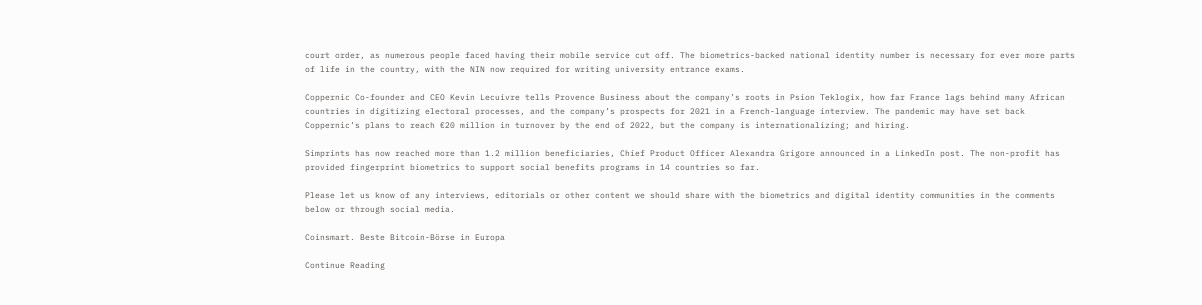court order, as numerous people faced having their mobile service cut off. The biometrics-backed national identity number is necessary for ever more parts of life in the country, with the NIN now required for writing university entrance exams.

Coppernic Co-founder and CEO Kevin Lecuivre tells Provence Business about the company’s roots in Psion Teklogix, how far France lags behind many African countries in digitizing electoral processes, and the company’s prospects for 2021 in a French-language interview. The pandemic may have set back Coppernic’s plans to reach €20 million in turnover by the end of 2022, but the company is internationalizing; and hiring.

Simprints has now reached more than 1.2 million beneficiaries, Chief Product Officer Alexandra Grigore announced in a LinkedIn post. The non-profit has provided fingerprint biometrics to support social benefits programs in 14 countries so far.

Please let us know of any interviews, editorials or other content we should share with the biometrics and digital identity communities in the comments below or through social media.

Coinsmart. Beste Bitcoin-Börse in Europa

Continue Reading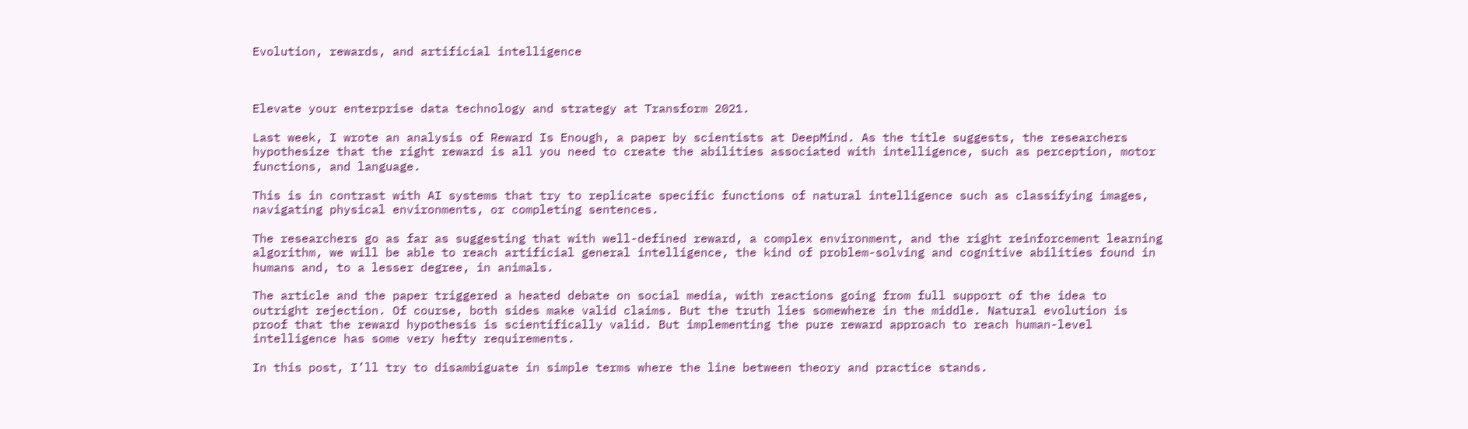Evolution, rewards, and artificial intelligence



Elevate your enterprise data technology and strategy at Transform 2021.

Last week, I wrote an analysis of Reward Is Enough, a paper by scientists at DeepMind. As the title suggests, the researchers hypothesize that the right reward is all you need to create the abilities associated with intelligence, such as perception, motor functions, and language.

This is in contrast with AI systems that try to replicate specific functions of natural intelligence such as classifying images, navigating physical environments, or completing sentences.

The researchers go as far as suggesting that with well-defined reward, a complex environment, and the right reinforcement learning algorithm, we will be able to reach artificial general intelligence, the kind of problem-solving and cognitive abilities found in humans and, to a lesser degree, in animals.

The article and the paper triggered a heated debate on social media, with reactions going from full support of the idea to outright rejection. Of course, both sides make valid claims. But the truth lies somewhere in the middle. Natural evolution is proof that the reward hypothesis is scientifically valid. But implementing the pure reward approach to reach human-level intelligence has some very hefty requirements.

In this post, I’ll try to disambiguate in simple terms where the line between theory and practice stands.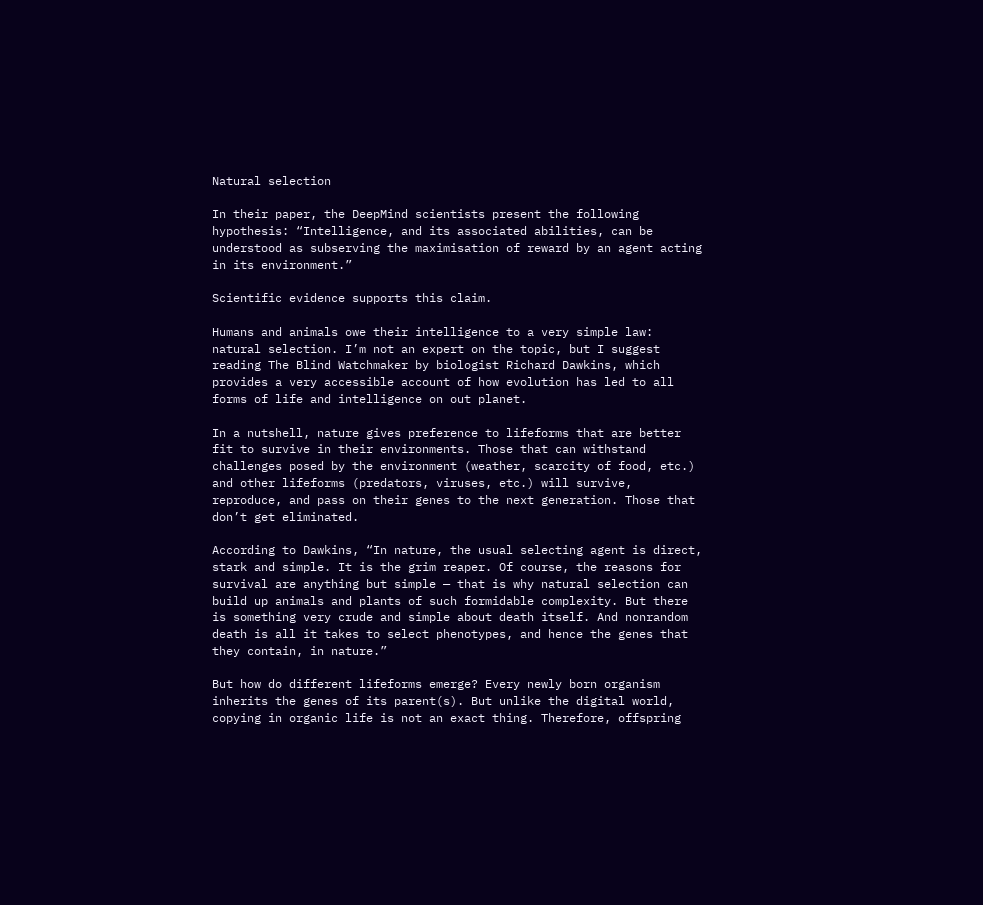Natural selection

In their paper, the DeepMind scientists present the following hypothesis: “Intelligence, and its associated abilities, can be understood as subserving the maximisation of reward by an agent acting in its environment.”

Scientific evidence supports this claim.

Humans and animals owe their intelligence to a very simple law: natural selection. I’m not an expert on the topic, but I suggest reading The Blind Watchmaker by biologist Richard Dawkins, which provides a very accessible account of how evolution has led to all forms of life and intelligence on out planet.

In a nutshell, nature gives preference to lifeforms that are better fit to survive in their environments. Those that can withstand challenges posed by the environment (weather, scarcity of food, etc.) and other lifeforms (predators, viruses, etc.) will survive, reproduce, and pass on their genes to the next generation. Those that don’t get eliminated.

According to Dawkins, “In nature, the usual selecting agent is direct, stark and simple. It is the grim reaper. Of course, the reasons for survival are anything but simple — that is why natural selection can build up animals and plants of such formidable complexity. But there is something very crude and simple about death itself. And nonrandom death is all it takes to select phenotypes, and hence the genes that they contain, in nature.”

But how do different lifeforms emerge? Every newly born organism inherits the genes of its parent(s). But unlike the digital world, copying in organic life is not an exact thing. Therefore, offspring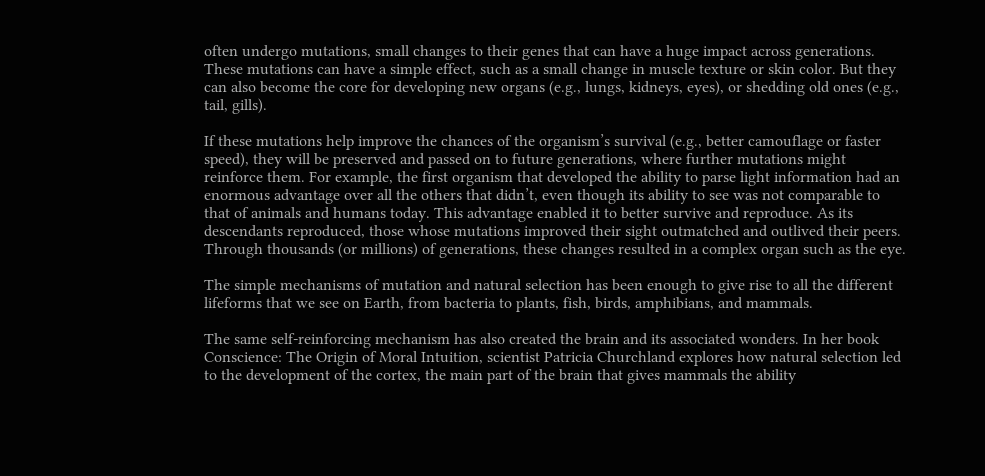often undergo mutations, small changes to their genes that can have a huge impact across generations. These mutations can have a simple effect, such as a small change in muscle texture or skin color. But they can also become the core for developing new organs (e.g., lungs, kidneys, eyes), or shedding old ones (e.g., tail, gills).

If these mutations help improve the chances of the organism’s survival (e.g., better camouflage or faster speed), they will be preserved and passed on to future generations, where further mutations might reinforce them. For example, the first organism that developed the ability to parse light information had an enormous advantage over all the others that didn’t, even though its ability to see was not comparable to that of animals and humans today. This advantage enabled it to better survive and reproduce. As its descendants reproduced, those whose mutations improved their sight outmatched and outlived their peers. Through thousands (or millions) of generations, these changes resulted in a complex organ such as the eye.

The simple mechanisms of mutation and natural selection has been enough to give rise to all the different lifeforms that we see on Earth, from bacteria to plants, fish, birds, amphibians, and mammals.

The same self-reinforcing mechanism has also created the brain and its associated wonders. In her book Conscience: The Origin of Moral Intuition, scientist Patricia Churchland explores how natural selection led to the development of the cortex, the main part of the brain that gives mammals the ability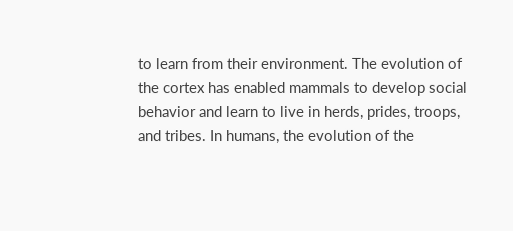to learn from their environment. The evolution of the cortex has enabled mammals to develop social behavior and learn to live in herds, prides, troops, and tribes. In humans, the evolution of the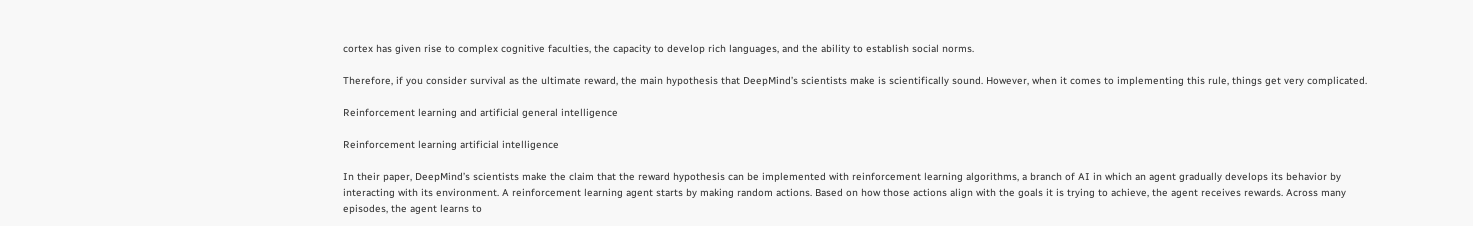cortex has given rise to complex cognitive faculties, the capacity to develop rich languages, and the ability to establish social norms.

Therefore, if you consider survival as the ultimate reward, the main hypothesis that DeepMind’s scientists make is scientifically sound. However, when it comes to implementing this rule, things get very complicated.

Reinforcement learning and artificial general intelligence

Reinforcement learning artificial intelligence

In their paper, DeepMind’s scientists make the claim that the reward hypothesis can be implemented with reinforcement learning algorithms, a branch of AI in which an agent gradually develops its behavior by interacting with its environment. A reinforcement learning agent starts by making random actions. Based on how those actions align with the goals it is trying to achieve, the agent receives rewards. Across many episodes, the agent learns to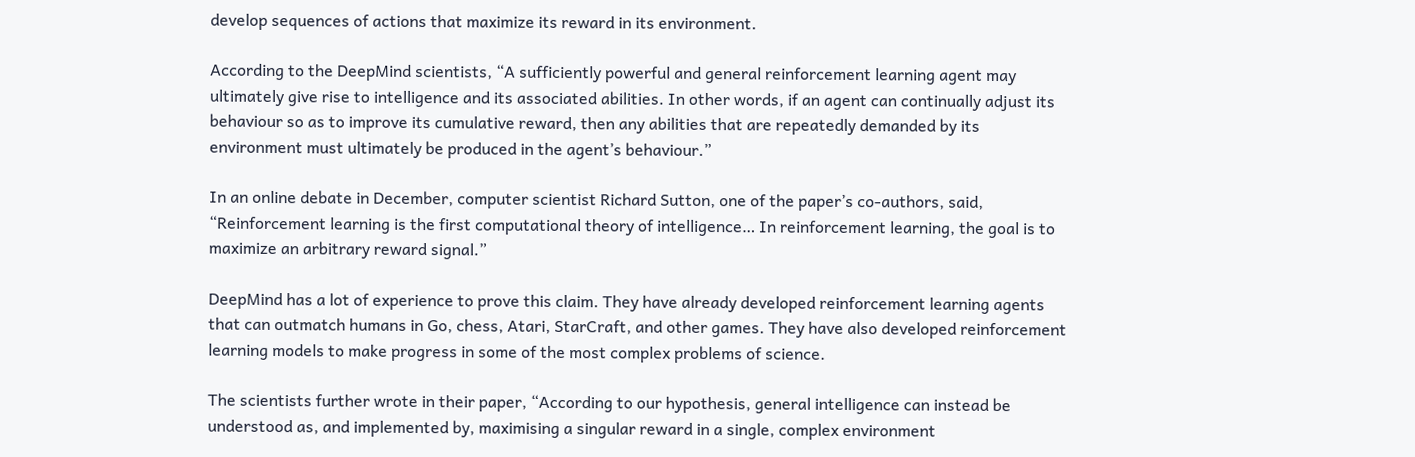develop sequences of actions that maximize its reward in its environment.

According to the DeepMind scientists, “A sufficiently powerful and general reinforcement learning agent may ultimately give rise to intelligence and its associated abilities. In other words, if an agent can continually adjust its behaviour so as to improve its cumulative reward, then any abilities that are repeatedly demanded by its environment must ultimately be produced in the agent’s behaviour.”

In an online debate in December, computer scientist Richard Sutton, one of the paper’s co-authors, said, “Reinforcement learning is the first computational theory of intelligence… In reinforcement learning, the goal is to maximize an arbitrary reward signal.”

DeepMind has a lot of experience to prove this claim. They have already developed reinforcement learning agents that can outmatch humans in Go, chess, Atari, StarCraft, and other games. They have also developed reinforcement learning models to make progress in some of the most complex problems of science.

The scientists further wrote in their paper, “According to our hypothesis, general intelligence can instead be understood as, and implemented by, maximising a singular reward in a single, complex environment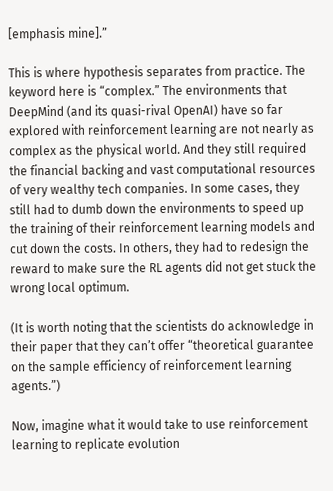[emphasis mine].”

This is where hypothesis separates from practice. The keyword here is “complex.” The environments that DeepMind (and its quasi-rival OpenAI) have so far explored with reinforcement learning are not nearly as complex as the physical world. And they still required the financial backing and vast computational resources of very wealthy tech companies. In some cases, they still had to dumb down the environments to speed up the training of their reinforcement learning models and cut down the costs. In others, they had to redesign the reward to make sure the RL agents did not get stuck the wrong local optimum.

(It is worth noting that the scientists do acknowledge in their paper that they can’t offer “theoretical guarantee on the sample efficiency of reinforcement learning agents.”)

Now, imagine what it would take to use reinforcement learning to replicate evolution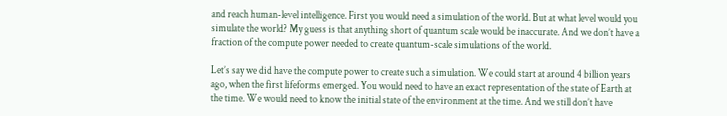and reach human-level intelligence. First you would need a simulation of the world. But at what level would you simulate the world? My guess is that anything short of quantum scale would be inaccurate. And we don’t have a fraction of the compute power needed to create quantum-scale simulations of the world.

Let’s say we did have the compute power to create such a simulation. We could start at around 4 billion years ago, when the first lifeforms emerged. You would need to have an exact representation of the state of Earth at the time. We would need to know the initial state of the environment at the time. And we still don’t have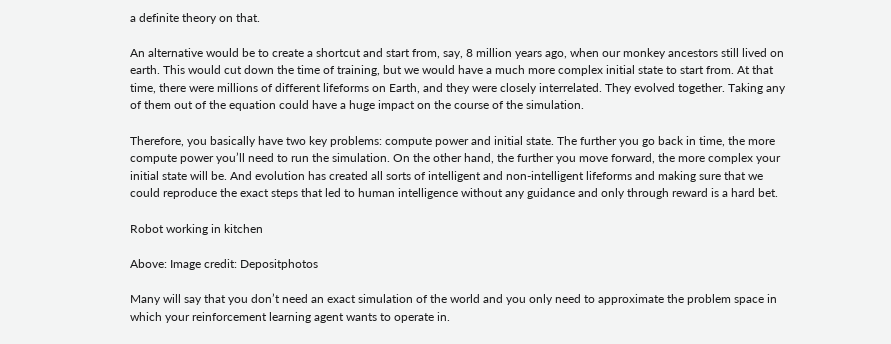a definite theory on that.

An alternative would be to create a shortcut and start from, say, 8 million years ago, when our monkey ancestors still lived on earth. This would cut down the time of training, but we would have a much more complex initial state to start from. At that time, there were millions of different lifeforms on Earth, and they were closely interrelated. They evolved together. Taking any of them out of the equation could have a huge impact on the course of the simulation.

Therefore, you basically have two key problems: compute power and initial state. The further you go back in time, the more compute power you’ll need to run the simulation. On the other hand, the further you move forward, the more complex your initial state will be. And evolution has created all sorts of intelligent and non-intelligent lifeforms and making sure that we could reproduce the exact steps that led to human intelligence without any guidance and only through reward is a hard bet.

Robot working in kitchen

Above: Image credit: Depositphotos

Many will say that you don’t need an exact simulation of the world and you only need to approximate the problem space in which your reinforcement learning agent wants to operate in.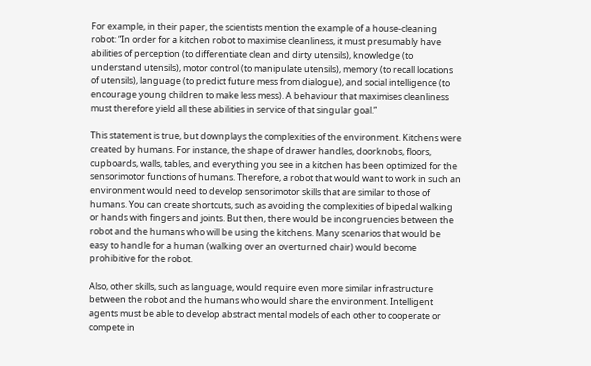For example, in their paper, the scientists mention the example of a house-cleaning robot: “In order for a kitchen robot to maximise cleanliness, it must presumably have abilities of perception (to differentiate clean and dirty utensils), knowledge (to understand utensils), motor control (to manipulate utensils), memory (to recall locations of utensils), language (to predict future mess from dialogue), and social intelligence (to encourage young children to make less mess). A behaviour that maximises cleanliness must therefore yield all these abilities in service of that singular goal.”

This statement is true, but downplays the complexities of the environment. Kitchens were created by humans. For instance, the shape of drawer handles, doorknobs, floors, cupboards, walls, tables, and everything you see in a kitchen has been optimized for the sensorimotor functions of humans. Therefore, a robot that would want to work in such an environment would need to develop sensorimotor skills that are similar to those of humans. You can create shortcuts, such as avoiding the complexities of bipedal walking or hands with fingers and joints. But then, there would be incongruencies between the robot and the humans who will be using the kitchens. Many scenarios that would be easy to handle for a human (walking over an overturned chair) would become prohibitive for the robot.

Also, other skills, such as language, would require even more similar infrastructure between the robot and the humans who would share the environment. Intelligent agents must be able to develop abstract mental models of each other to cooperate or compete in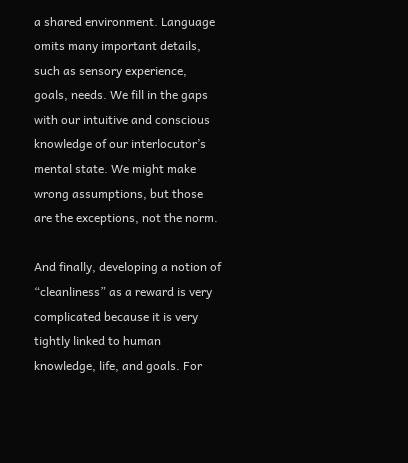a shared environment. Language omits many important details, such as sensory experience, goals, needs. We fill in the gaps with our intuitive and conscious knowledge of our interlocutor’s mental state. We might make wrong assumptions, but those are the exceptions, not the norm.

And finally, developing a notion of “cleanliness” as a reward is very complicated because it is very tightly linked to human knowledge, life, and goals. For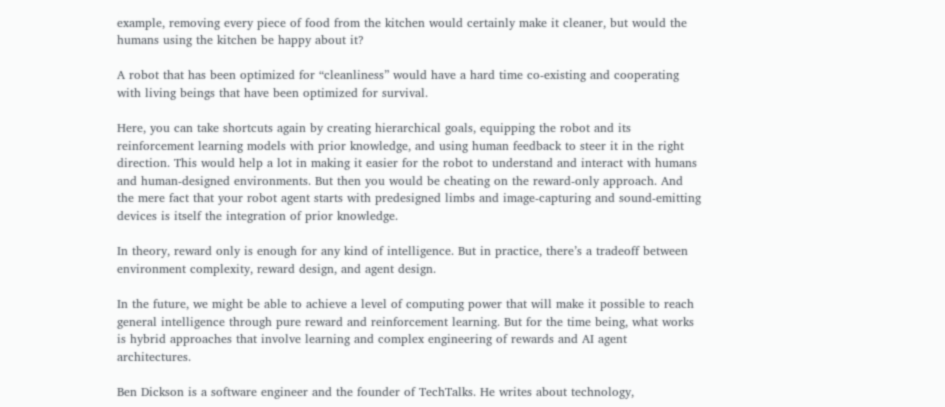example, removing every piece of food from the kitchen would certainly make it cleaner, but would the humans using the kitchen be happy about it?

A robot that has been optimized for “cleanliness” would have a hard time co-existing and cooperating with living beings that have been optimized for survival.

Here, you can take shortcuts again by creating hierarchical goals, equipping the robot and its reinforcement learning models with prior knowledge, and using human feedback to steer it in the right direction. This would help a lot in making it easier for the robot to understand and interact with humans and human-designed environments. But then you would be cheating on the reward-only approach. And the mere fact that your robot agent starts with predesigned limbs and image-capturing and sound-emitting devices is itself the integration of prior knowledge.

In theory, reward only is enough for any kind of intelligence. But in practice, there’s a tradeoff between environment complexity, reward design, and agent design.

In the future, we might be able to achieve a level of computing power that will make it possible to reach general intelligence through pure reward and reinforcement learning. But for the time being, what works is hybrid approaches that involve learning and complex engineering of rewards and AI agent architectures.

Ben Dickson is a software engineer and the founder of TechTalks. He writes about technology,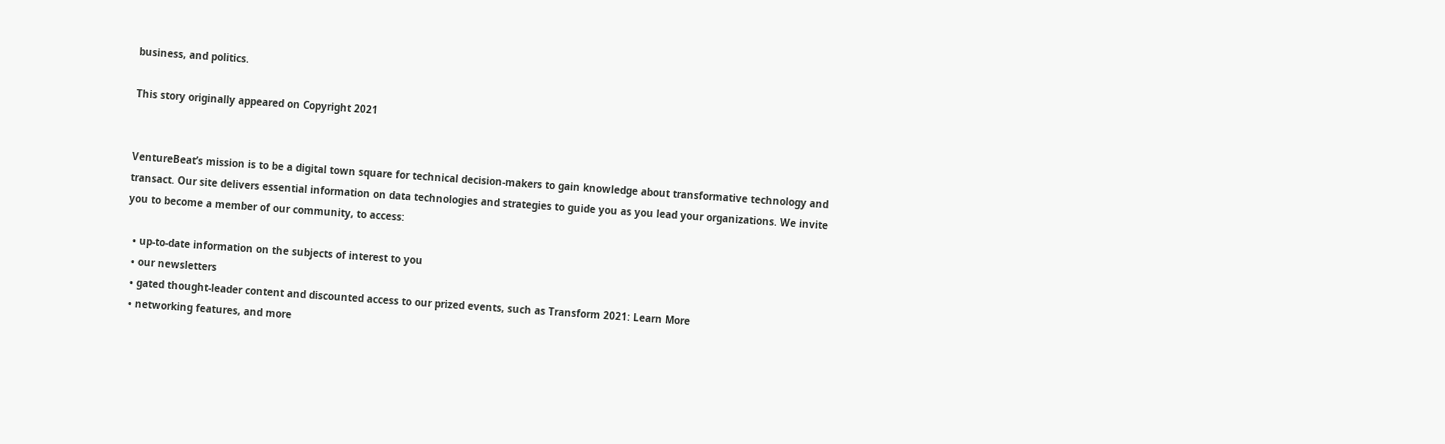business, and politics.

This story originally appeared on Copyright 2021


VentureBeat’s mission is to be a digital town square for technical decision-makers to gain knowledge about transformative technology and transact. Our site delivers essential information on data technologies and strategies to guide you as you lead your organizations. We invite you to become a member of our community, to access:

  • up-to-date information on the subjects of interest to you
  • our newsletters
  • gated thought-leader content and discounted access to our prized events, such as Transform 2021: Learn More
  • networking features, and more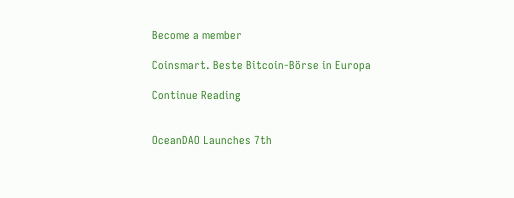Become a member

Coinsmart. Beste Bitcoin-Börse in Europa

Continue Reading


OceanDAO Launches 7th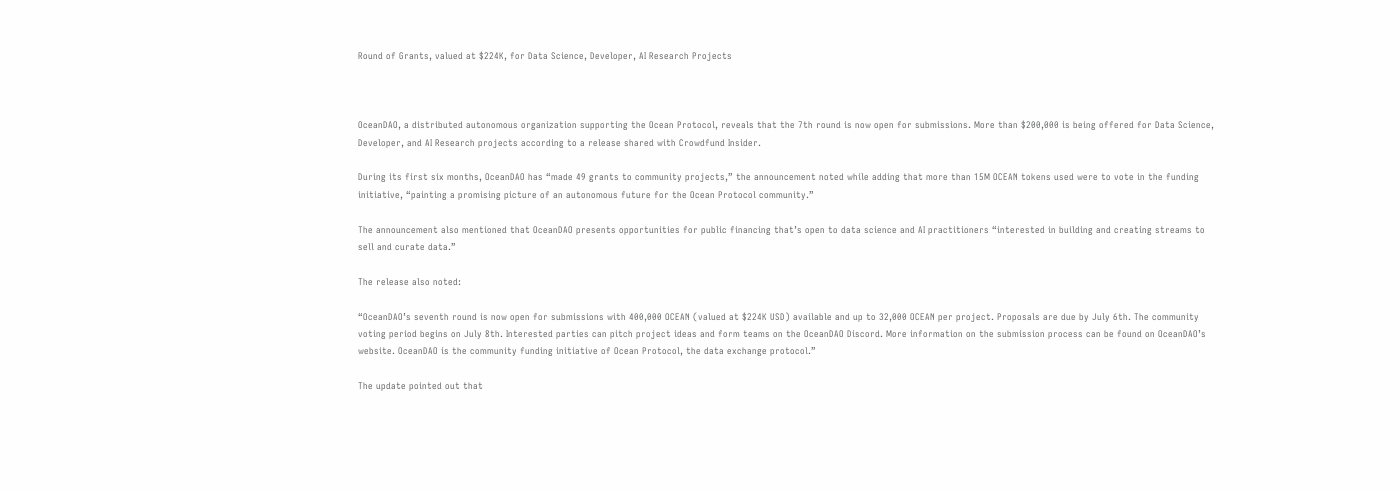Round of Grants, valued at $224K, for Data Science, Developer, AI Research Projects



OceanDAO, a distributed autonomous organization supporting the Ocean Protocol, reveals that the 7th round is now open for submissions. More than $200,000 is being offered for Data Science, Developer, and AI Research projects according to a release shared with Crowdfund Insider.

During its first six months, OceanDAO has “made 49 grants to community projects,” the announcement noted while adding that more than 15M OCEAN tokens used were to vote in the funding initiative, “painting a promising picture of an autonomous future for the Ocean Protocol community.”

The announcement also mentioned that OceanDAO presents opportunities for public financing that’s open to data science and AI practitioners “interested in building and creating streams to sell and curate data.”

The release also noted:

“OceanDAO’s seventh round is now open for submissions with 400,000 OCEAN (valued at $224K USD) available and up to 32,000 OCEAN per project. Proposals are due by July 6th. The community voting period begins on July 8th. Interested parties can pitch project ideas and form teams on the OceanDAO Discord. More information on the submission process can be found on OceanDAO’s website. OceanDAO is the community funding initiative of Ocean Protocol, the data exchange protocol.”

The update pointed out that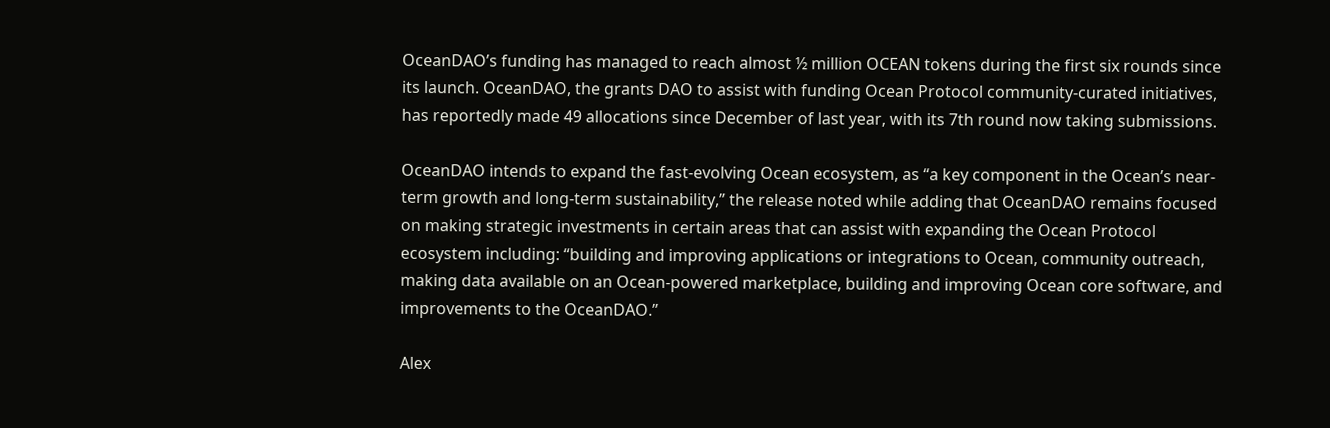OceanDAO’s funding has managed to reach almost ½ million OCEAN tokens during the first six rounds since its launch. OceanDAO, the grants DAO to assist with funding Ocean Protocol community-curated initiatives, has reportedly made 49 allocations since December of last year, with its 7th round now taking submissions.

OceanDAO intends to expand the fast-evolving Ocean ecosystem, as “a key component in the Ocean’s near-term growth and long-term sustainability,” the release noted while adding that OceanDAO remains focused on making strategic investments in certain areas that can assist with expanding the Ocean Protocol ecosystem including: “building and improving applications or integrations to Ocean, community outreach, making data available on an Ocean-powered marketplace, building and improving Ocean core software, and improvements to the OceanDAO.”

Alex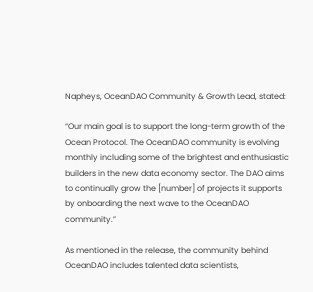Napheys, OceanDAO Community & Growth Lead, stated:

“Our main goal is to support the long-term growth of the Ocean Protocol. The OceanDAO community is evolving monthly including some of the brightest and enthusiastic builders in the new data economy sector. The DAO aims to continually grow the [number] of projects it supports by onboarding the next wave to the OceanDAO community.”

As mentioned in the release, the community behind OceanDAO includes talented data scientists,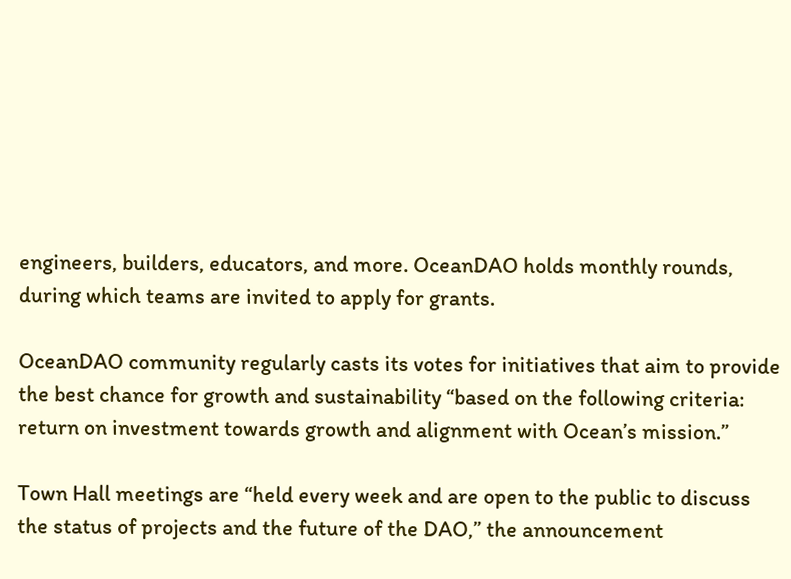engineers, builders, educators, and more. OceanDAO holds monthly rounds, during which teams are invited to apply for grants.

OceanDAO community regularly casts its votes for initiatives that aim to provide the best chance for growth and sustainability “based on the following criteria: return on investment towards growth and alignment with Ocean’s mission.”

Town Hall meetings are “held every week and are open to the public to discuss the status of projects and the future of the DAO,” the announcement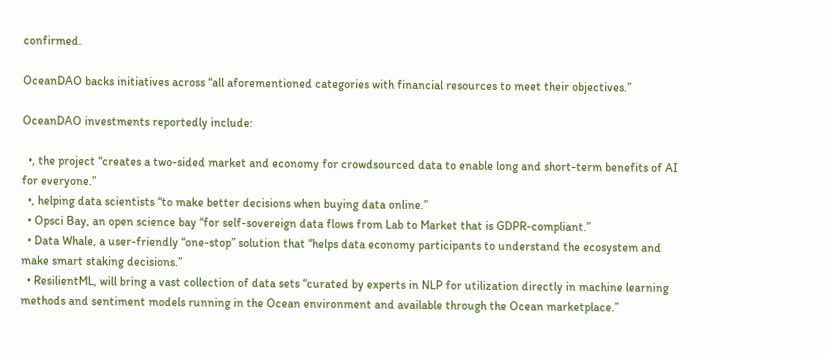confirmed.

OceanDAO backs initiatives across “all aforementioned categories with financial resources to meet their objectives.”

OceanDAO investments reportedly include:

  •, the project “creates a two-sided market and economy for crowdsourced data to enable long and short-term benefits of AI for everyone.”
  •, helping data scientists “to make better decisions when buying data online.”
  • Opsci Bay, an open science bay “for self-sovereign data flows from Lab to Market that is GDPR-compliant.”
  • Data Whale, a user-friendly “one-stop” solution that “helps data economy participants to understand the ecosystem and make smart staking decisions.”
  • ResilientML, will bring a vast collection of data sets “curated by experts in NLP for utilization directly in machine learning methods and sentiment models running in the Ocean environment and available through the Ocean marketplace.”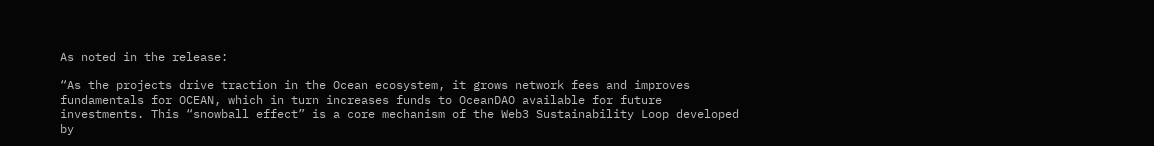As noted in the release:

“As the projects drive traction in the Ocean ecosystem, it grows network fees and improves fundamentals for OCEAN, which in turn increases funds to OceanDAO available for future investments. This “snowball effect” is a core mechanism of the Web3 Sustainability Loop developed by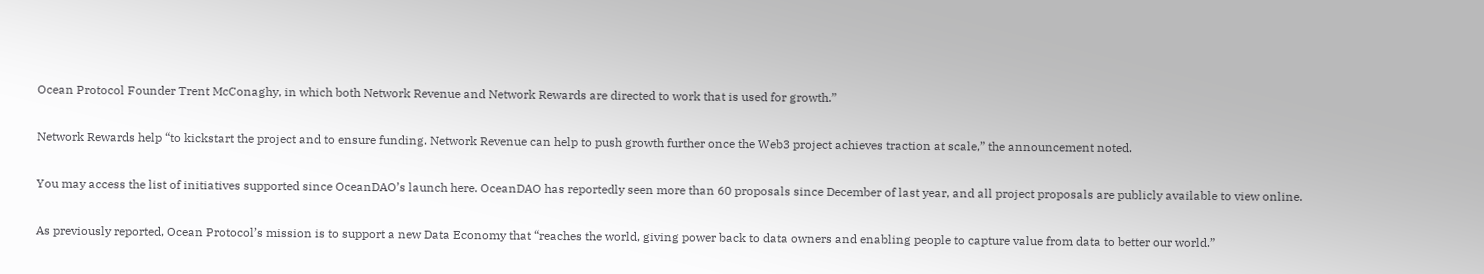Ocean Protocol Founder Trent McConaghy, in which both Network Revenue and Network Rewards are directed to work that is used for growth.”

Network Rewards help “to kickstart the project and to ensure funding. Network Revenue can help to push growth further once the Web3 project achieves traction at scale,” the announcement noted.

You may access the list of initiatives supported since OceanDAO’s launch here. OceanDAO has reportedly seen more than 60 proposals since December of last year, and all project proposals are publicly available to view online.

As previously reported, Ocean Protocol’s mission is to support a new Data Economy that “reaches the world, giving power back to data owners and enabling people to capture value from data to better our world.”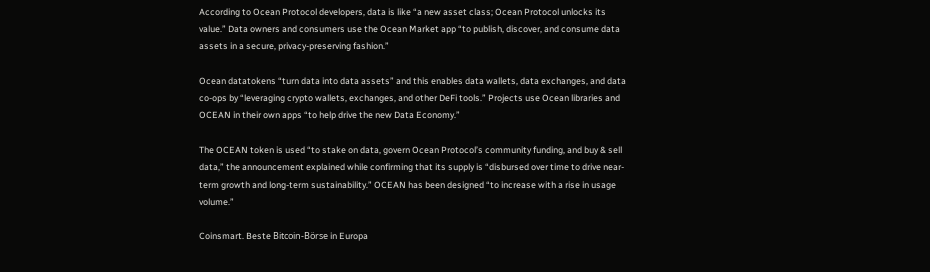According to Ocean Protocol developers, data is like “a new asset class; Ocean Protocol unlocks its value.” Data owners and consumers use the Ocean Market app “to publish, discover, and consume data assets in a secure, privacy-preserving fashion.”

Ocean datatokens “turn data into data assets” and this enables data wallets, data exchanges, and data co-ops by “leveraging crypto wallets, exchanges, and other DeFi tools.” Projects use Ocean libraries and OCEAN in their own apps “to help drive the new Data Economy.”

The OCEAN token is used “to stake on data, govern Ocean Protocol’s community funding, and buy & sell data,” the announcement explained while confirming that its supply is “disbursed over time to drive near-term growth and long-term sustainability.” OCEAN has been designed “to increase with a rise in usage volume.”

Coinsmart. Beste Bitcoin-Börse in Europa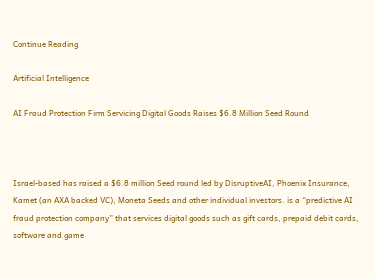Continue Reading

Artificial Intelligence

AI Fraud Protection Firm Servicing Digital Goods Raises $6.8 Million Seed Round



Israel-based has raised a $6.8 million Seed round led by DisruptiveAI, Phoenix Insurance, Kamet (an AXA backed VC), Moneta Seeds and other individual investors. is a “predictive AI fraud protection company” that services digital goods such as gift cards, prepaid debit cards, software and game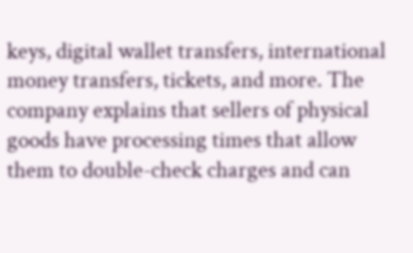keys, digital wallet transfers, international money transfers, tickets, and more. The company explains that sellers of physical goods have processing times that allow them to double-check charges and can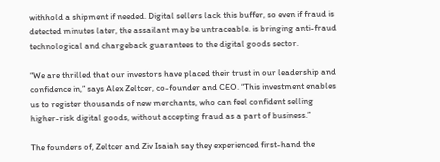withhold a shipment if needed. Digital sellers lack this buffer, so even if fraud is detected minutes later, the assailant may be untraceable. is bringing anti-fraud technological and chargeback guarantees to the digital goods sector.

“We are thrilled that our investors have placed their trust in our leadership and confidence in,” says Alex Zeltcer, co-founder and CEO. “This investment enables us to register thousands of new merchants, who can feel confident selling higher-risk digital goods, without accepting fraud as a part of business.”

The founders of, Zeltcer and Ziv Isaiah say they experienced first-hand the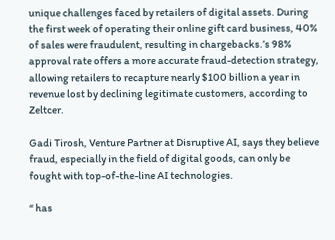unique challenges faced by retailers of digital assets. During the first week of operating their online gift card business, 40% of sales were fraudulent, resulting in chargebacks.’s 98% approval rate offers a more accurate fraud-detection strategy, allowing retailers to recapture nearly $100 billion a year in revenue lost by declining legitimate customers, according to Zeltcer.

Gadi Tirosh, Venture Partner at Disruptive AI, says they believe fraud, especially in the field of digital goods, can only be fought with top-of-the-line AI technologies.

“ has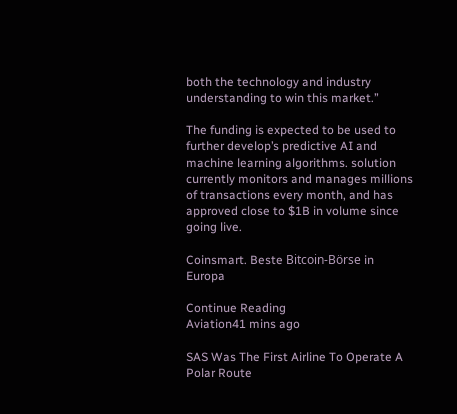both the technology and industry understanding to win this market.”

The funding is expected to be used to further develop’s predictive AI and machine learning algorithms. solution currently monitors and manages millions of transactions every month, and has approved close to $1B in volume since going live.

Coinsmart. Beste Bitcoin-Börse in Europa

Continue Reading
Aviation41 mins ago

SAS Was The First Airline To Operate A Polar Route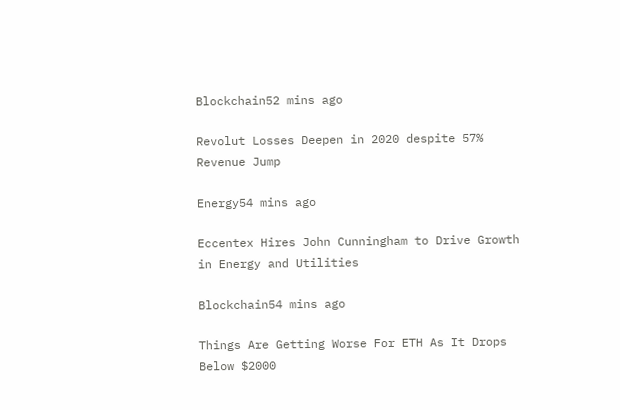Blockchain52 mins ago

Revolut Losses Deepen in 2020 despite 57% Revenue Jump

Energy54 mins ago

Eccentex Hires John Cunningham to Drive Growth in Energy and Utilities

Blockchain54 mins ago

Things Are Getting Worse For ETH As It Drops Below $2000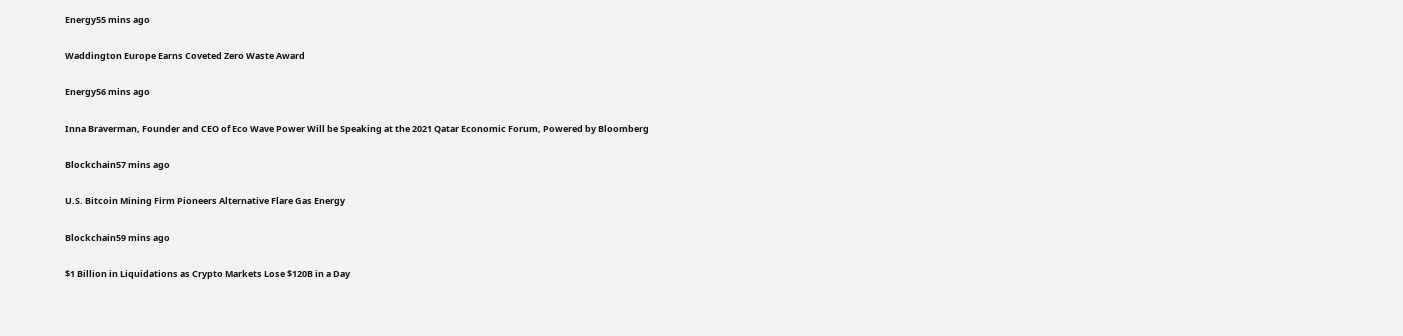Energy55 mins ago

Waddington Europe Earns Coveted Zero Waste Award

Energy56 mins ago

Inna Braverman, Founder and CEO of Eco Wave Power Will be Speaking at the 2021 Qatar Economic Forum, Powered by Bloomberg

Blockchain57 mins ago

U.S. Bitcoin Mining Firm Pioneers Alternative Flare Gas Energy

Blockchain59 mins ago

$1 Billion in Liquidations as Crypto Markets Lose $120B in a Day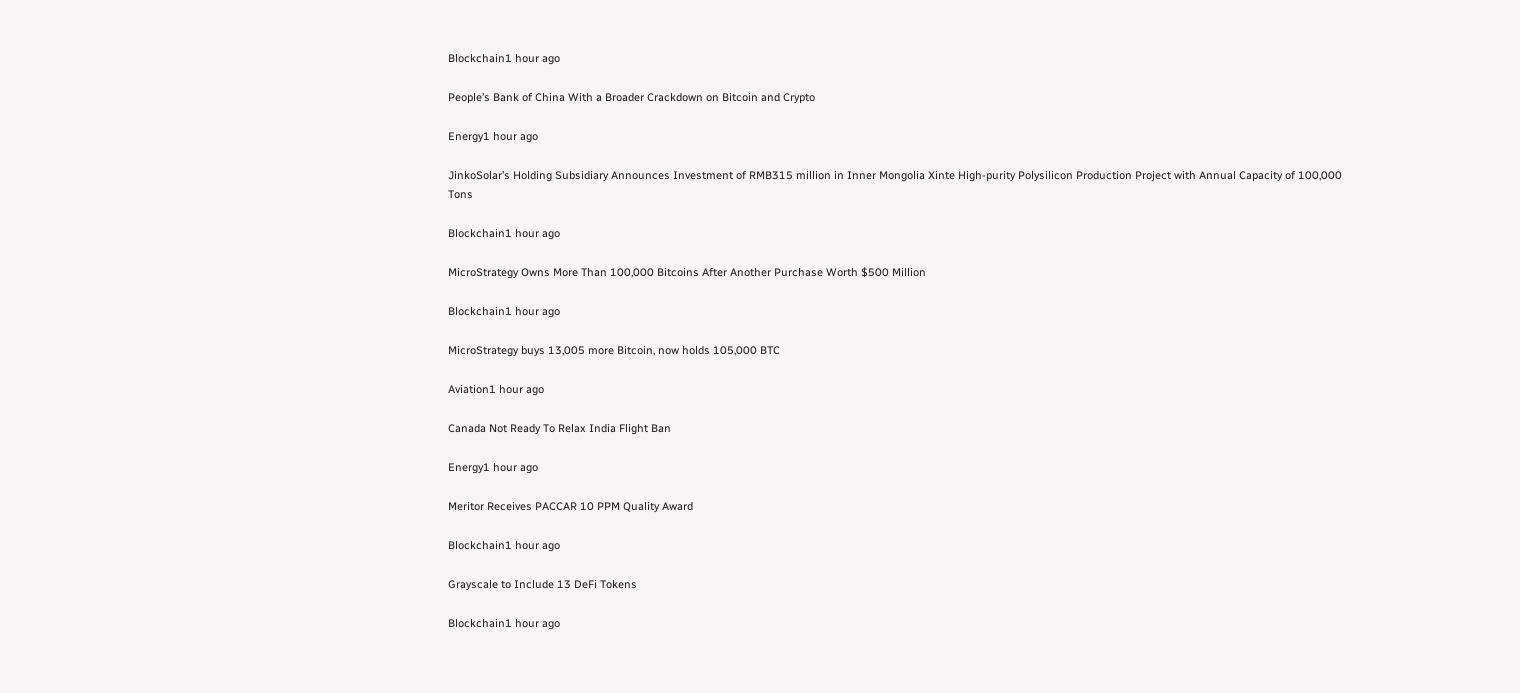Blockchain1 hour ago

People’s Bank of China With a Broader Crackdown on Bitcoin and Crypto

Energy1 hour ago

JinkoSolar’s Holding Subsidiary Announces Investment of RMB315 million in Inner Mongolia Xinte High-purity Polysilicon Production Project with Annual Capacity of 100,000 Tons

Blockchain1 hour ago

MicroStrategy Owns More Than 100,000 Bitcoins After Another Purchase Worth $500 Million

Blockchain1 hour ago

MicroStrategy buys 13,005 more Bitcoin, now holds 105,000 BTC

Aviation1 hour ago

Canada Not Ready To Relax India Flight Ban

Energy1 hour ago

Meritor Receives PACCAR 10 PPM Quality Award

Blockchain1 hour ago

Grayscale to Include 13 DeFi Tokens

Blockchain1 hour ago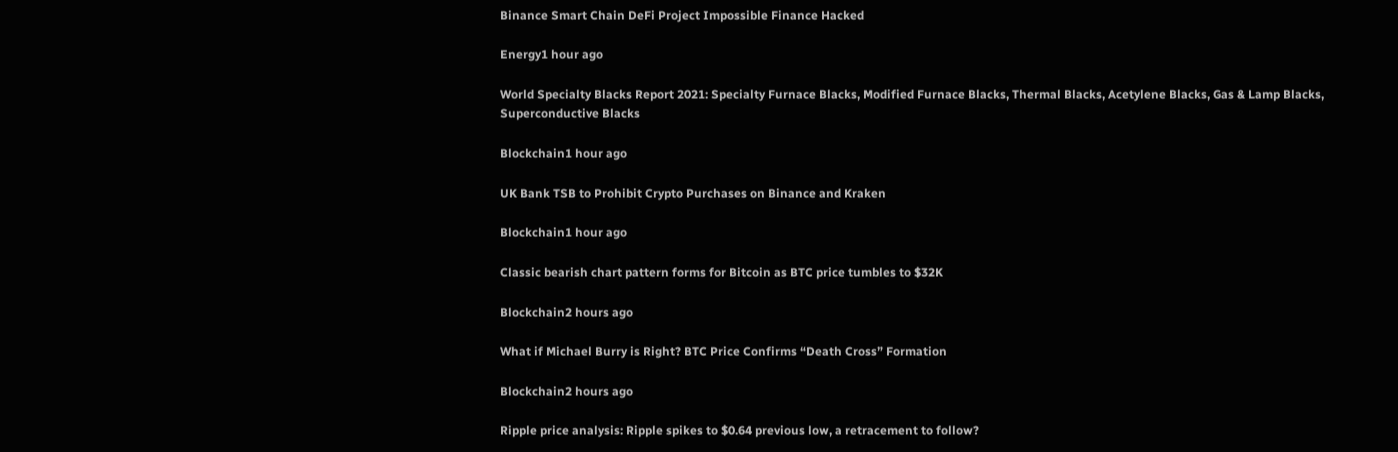Binance Smart Chain DeFi Project Impossible Finance Hacked

Energy1 hour ago

World Specialty Blacks Report 2021: Specialty Furnace Blacks, Modified Furnace Blacks, Thermal Blacks, Acetylene Blacks, Gas & Lamp Blacks, Superconductive Blacks

Blockchain1 hour ago

UK Bank TSB to Prohibit Crypto Purchases on Binance and Kraken

Blockchain1 hour ago

Classic bearish chart pattern forms for Bitcoin as BTC price tumbles to $32K

Blockchain2 hours ago

What if Michael Burry is Right? BTC Price Confirms “Death Cross” Formation

Blockchain2 hours ago

Ripple price analysis: Ripple spikes to $0.64 previous low, a retracement to follow?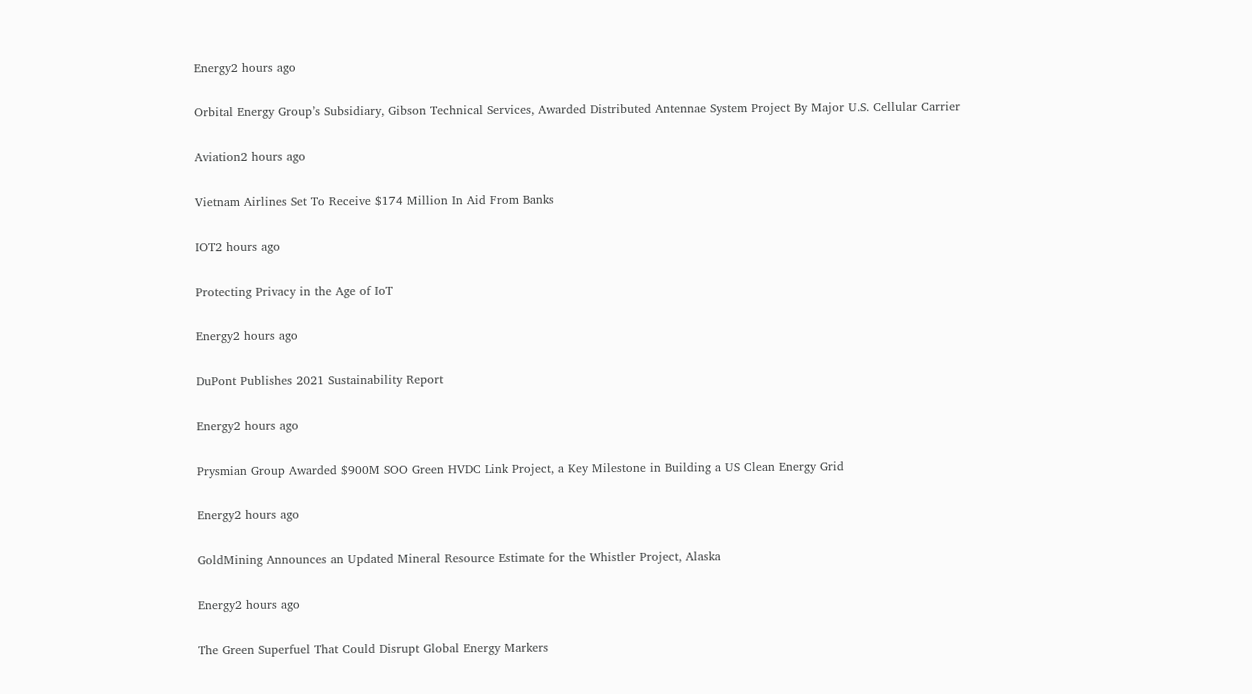Energy2 hours ago

Orbital Energy Group’s Subsidiary, Gibson Technical Services, Awarded Distributed Antennae System Project By Major U.S. Cellular Carrier

Aviation2 hours ago

Vietnam Airlines Set To Receive $174 Million In Aid From Banks

IOT2 hours ago

Protecting Privacy in the Age of IoT

Energy2 hours ago

DuPont Publishes 2021 Sustainability Report

Energy2 hours ago

Prysmian Group Awarded $900M SOO Green HVDC Link Project, a Key Milestone in Building a US Clean Energy Grid

Energy2 hours ago

GoldMining Announces an Updated Mineral Resource Estimate for the Whistler Project, Alaska

Energy2 hours ago

The Green Superfuel That Could Disrupt Global Energy Markers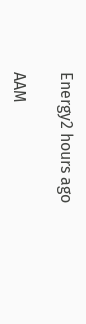Energy2 hours ago

AAM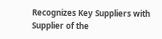Recognizes Key Suppliers with Supplier of the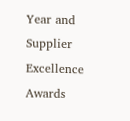Year and Supplier Excellence Awards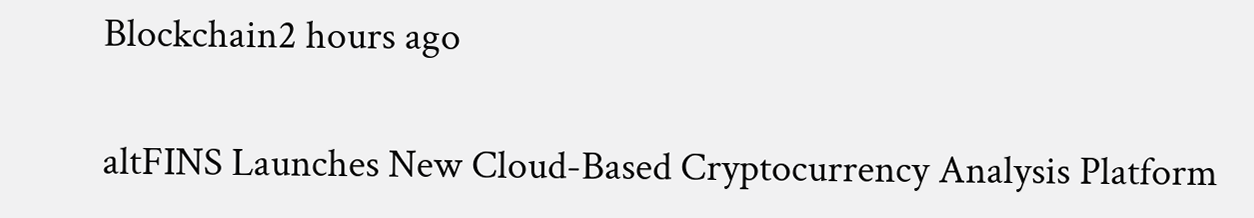Blockchain2 hours ago

altFINS Launches New Cloud-Based Cryptocurrency Analysis Platform